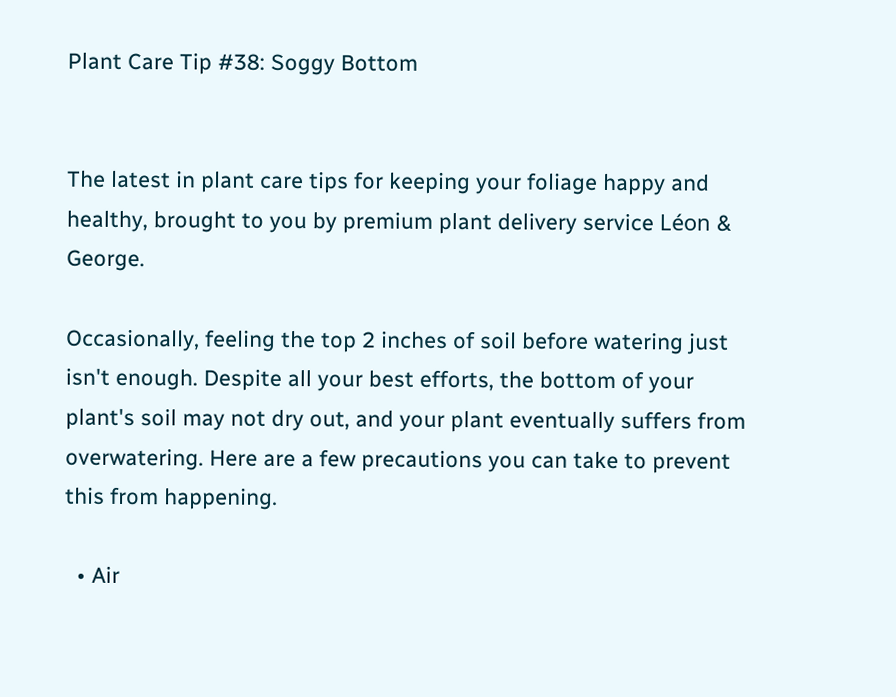Plant Care Tip #38: Soggy Bottom


The latest in plant care tips for keeping your foliage happy and healthy, brought to you by premium plant delivery service Léon & George.

Occasionally, feeling the top 2 inches of soil before watering just isn't enough. Despite all your best efforts, the bottom of your plant's soil may not dry out, and your plant eventually suffers from overwatering. Here are a few precautions you can take to prevent this from happening.

  • Air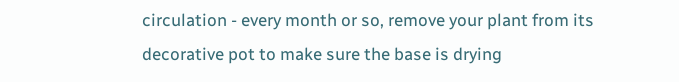circulation - every month or so, remove your plant from its decorative pot to make sure the base is drying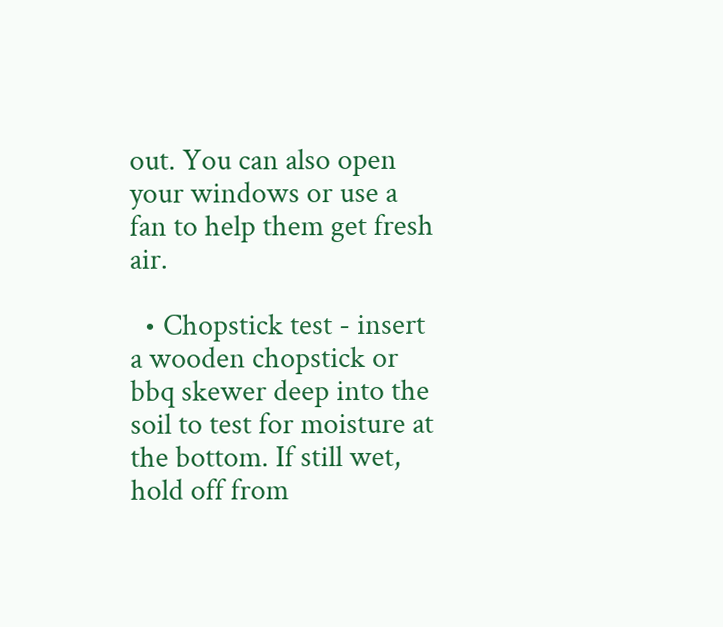out. You can also open your windows or use a fan to help them get fresh air.

  • Chopstick test - insert a wooden chopstick or bbq skewer deep into the soil to test for moisture at the bottom. If still wet, hold off from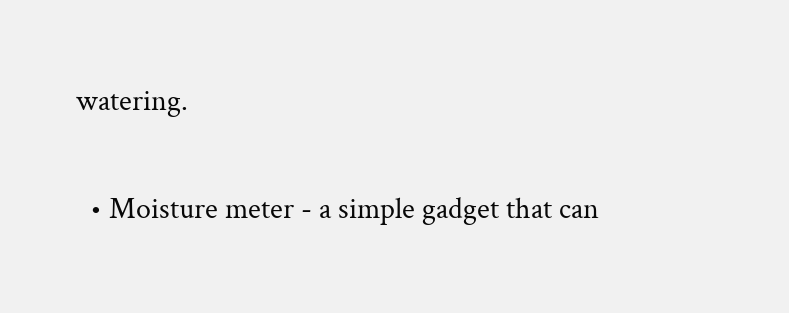watering.

  • Moisture meter - a simple gadget that can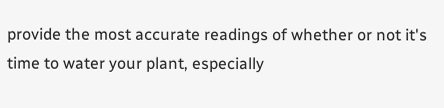provide the most accurate readings of whether or not it's time to water your plant, especially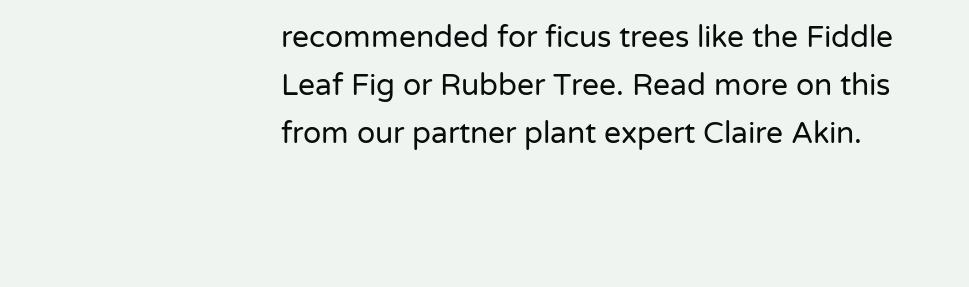recommended for ficus trees like the Fiddle Leaf Fig or Rubber Tree. Read more on this from our partner plant expert Claire Akin.